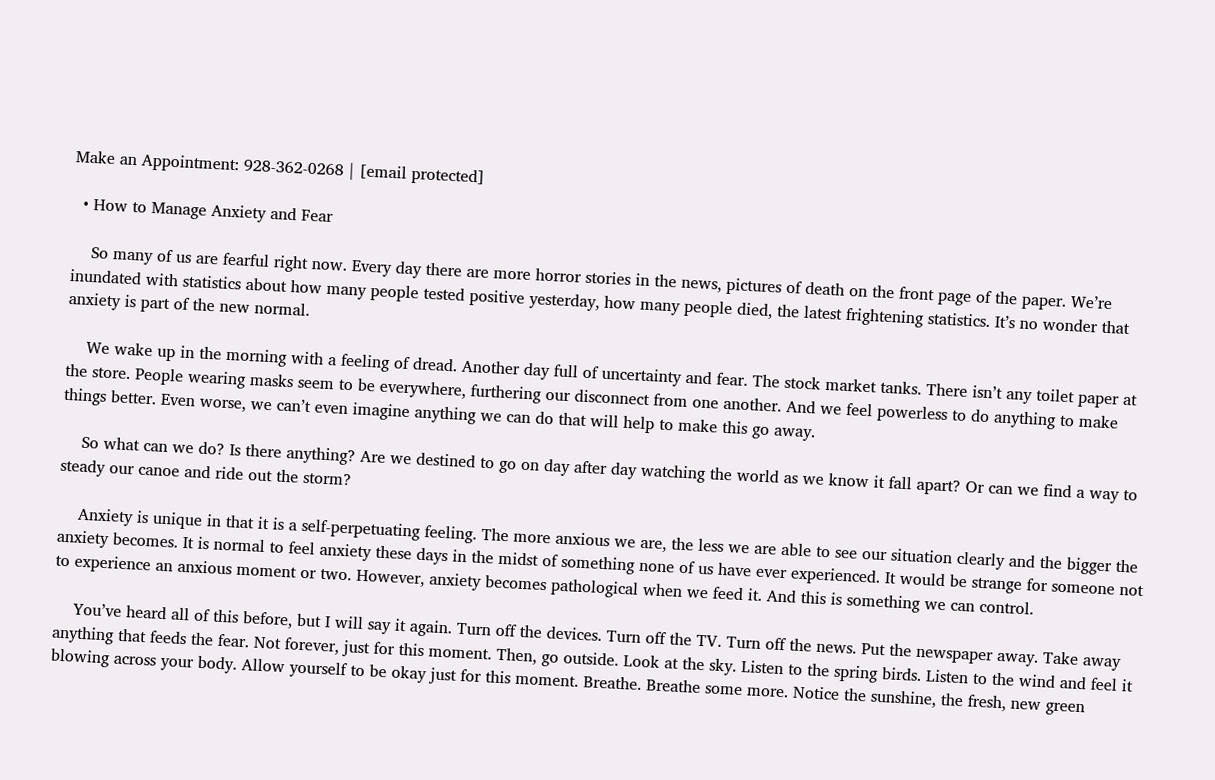Make an Appointment: 928-362-0268 | [email protected]

  • How to Manage Anxiety and Fear

    So many of us are fearful right now. Every day there are more horror stories in the news, pictures of death on the front page of the paper. We’re inundated with statistics about how many people tested positive yesterday, how many people died, the latest frightening statistics. It’s no wonder that anxiety is part of the new normal.

    We wake up in the morning with a feeling of dread. Another day full of uncertainty and fear. The stock market tanks. There isn’t any toilet paper at the store. People wearing masks seem to be everywhere, furthering our disconnect from one another. And we feel powerless to do anything to make things better. Even worse, we can’t even imagine anything we can do that will help to make this go away.

    So what can we do? Is there anything? Are we destined to go on day after day watching the world as we know it fall apart? Or can we find a way to steady our canoe and ride out the storm?

    Anxiety is unique in that it is a self-perpetuating feeling. The more anxious we are, the less we are able to see our situation clearly and the bigger the anxiety becomes. It is normal to feel anxiety these days in the midst of something none of us have ever experienced. It would be strange for someone not to experience an anxious moment or two. However, anxiety becomes pathological when we feed it. And this is something we can control.

    You’ve heard all of this before, but I will say it again. Turn off the devices. Turn off the TV. Turn off the news. Put the newspaper away. Take away anything that feeds the fear. Not forever, just for this moment. Then, go outside. Look at the sky. Listen to the spring birds. Listen to the wind and feel it blowing across your body. Allow yourself to be okay just for this moment. Breathe. Breathe some more. Notice the sunshine, the fresh, new green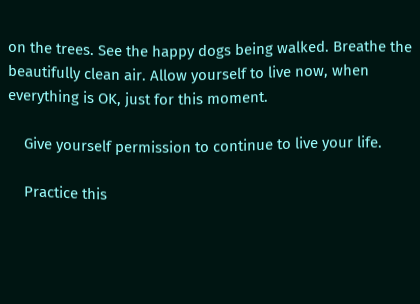on the trees. See the happy dogs being walked. Breathe the beautifully clean air. Allow yourself to live now, when everything is OK, just for this moment.

    Give yourself permission to continue to live your life.

    Practice this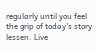regularly until you feel the grip of today’s story lessen. Live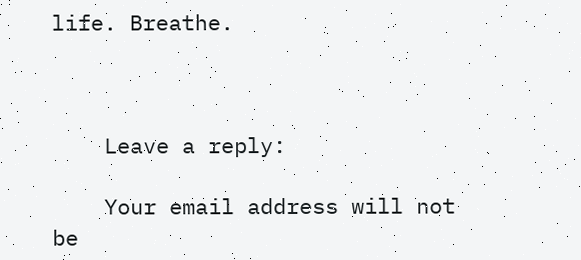life. Breathe.



    Leave a reply:

    Your email address will not be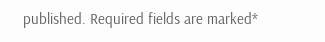published. Required fields are marked*